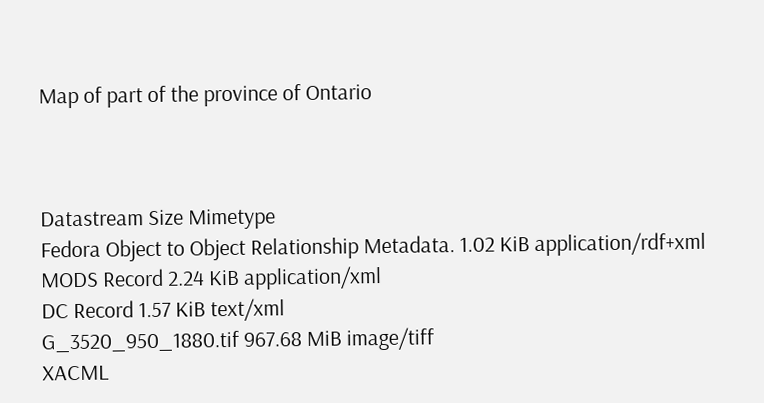Map of part of the province of Ontario



Datastream Size Mimetype
Fedora Object to Object Relationship Metadata. 1.02 KiB application/rdf+xml
MODS Record 2.24 KiB application/xml
DC Record 1.57 KiB text/xml
G_3520_950_1880.tif 967.68 MiB image/tiff
XACML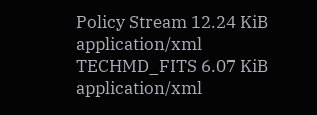Policy Stream 12.24 KiB application/xml
TECHMD_FITS 6.07 KiB application/xml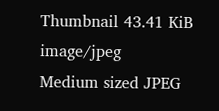Thumbnail 43.41 KiB image/jpeg
Medium sized JPEG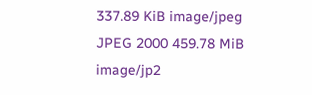337.89 KiB image/jpeg
JPEG 2000 459.78 MiB image/jp2